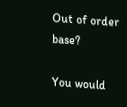Out of order base?

You would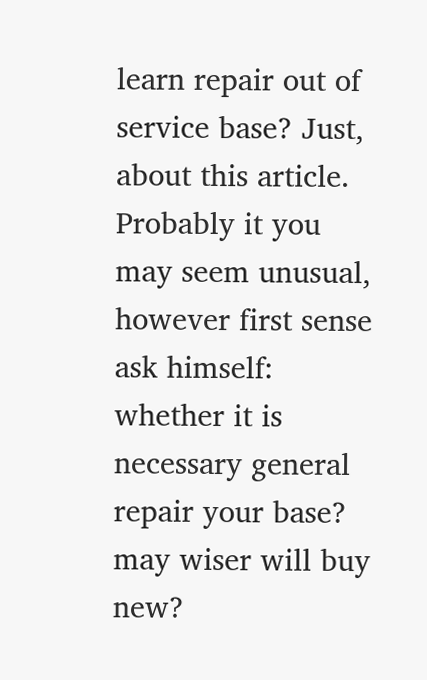learn repair out of service base? Just, about this article.
Probably it you may seem unusual, however first sense ask himself: whether it is necessary general repair your base? may wiser will buy new?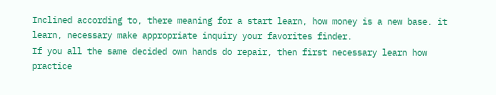Inclined according to, there meaning for a start learn, how money is a new base. it learn, necessary make appropriate inquiry your favorites finder.
If you all the same decided own hands do repair, then first necessary learn how practice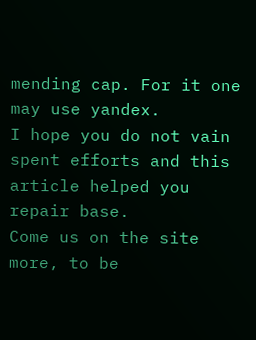mending cap. For it one may use yandex.
I hope you do not vain spent efforts and this article helped you repair base.
Come us on the site more, to be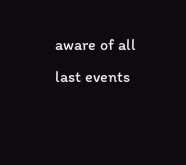aware of all last events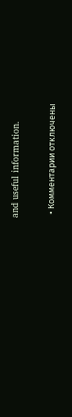and useful information.

  • Комментарии отключены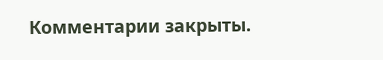Комментарии закрыты.